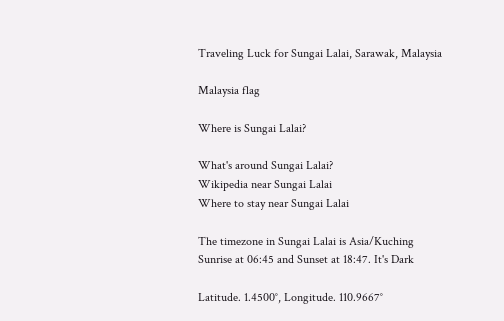Traveling Luck for Sungai Lalai, Sarawak, Malaysia

Malaysia flag

Where is Sungai Lalai?

What's around Sungai Lalai?
Wikipedia near Sungai Lalai
Where to stay near Sungai Lalai

The timezone in Sungai Lalai is Asia/Kuching
Sunrise at 06:45 and Sunset at 18:47. It's Dark

Latitude. 1.4500°, Longitude. 110.9667°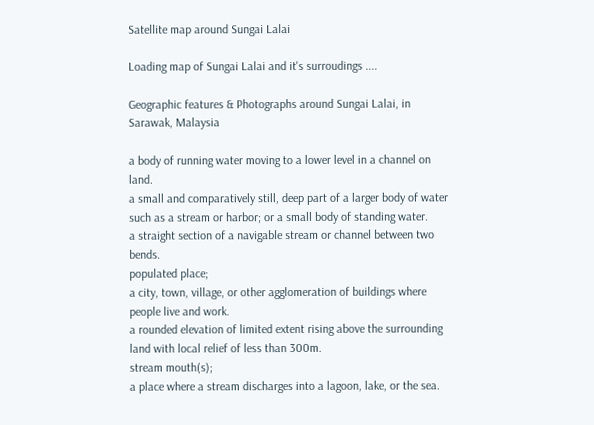Satellite map around Sungai Lalai

Loading map of Sungai Lalai and it's surroudings ....

Geographic features & Photographs around Sungai Lalai, in Sarawak, Malaysia

a body of running water moving to a lower level in a channel on land.
a small and comparatively still, deep part of a larger body of water such as a stream or harbor; or a small body of standing water.
a straight section of a navigable stream or channel between two bends.
populated place;
a city, town, village, or other agglomeration of buildings where people live and work.
a rounded elevation of limited extent rising above the surrounding land with local relief of less than 300m.
stream mouth(s);
a place where a stream discharges into a lagoon, lake, or the sea.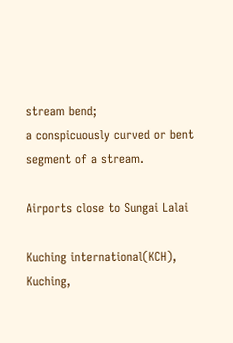stream bend;
a conspicuously curved or bent segment of a stream.

Airports close to Sungai Lalai

Kuching international(KCH), Kuching,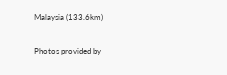Malaysia (133.6km)

Photos provided by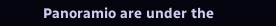Panoramio are under the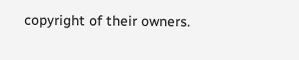copyright of their owners.